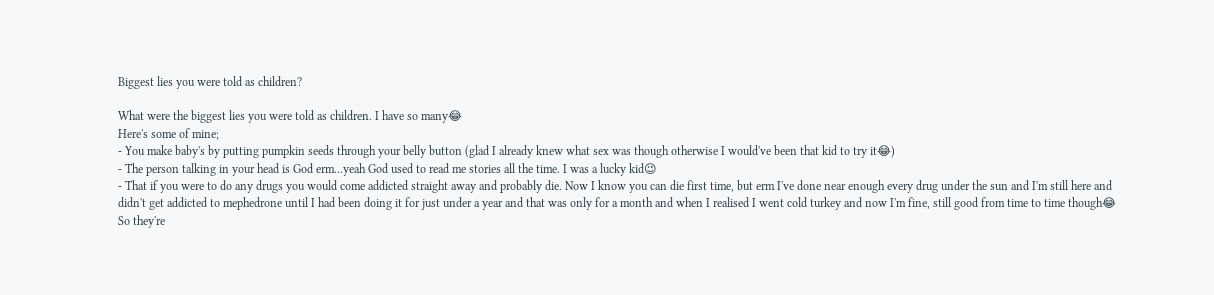Biggest lies you were told as children?

What were the biggest lies you were told as children. I have so many😂
Here's some of mine;
- You make baby's by putting pumpkin seeds through your belly button (glad I already knew what sex was though otherwise I would've been that kid to try it😂)
- The person talking in your head is God erm...yeah God used to read me stories all the time. I was a lucky kid😉
- That if you were to do any drugs you would come addicted straight away and probably die. Now I know you can die first time, but erm I've done near enough every drug under the sun and I'm still here and didn't get addicted to mephedrone until I had been doing it for just under a year and that was only for a month and when I realised I went cold turkey and now I'm fine, still good from time to time though😂
So they're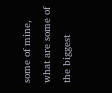some of mine, what are some of the biggest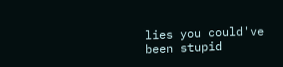lies you could've been stupid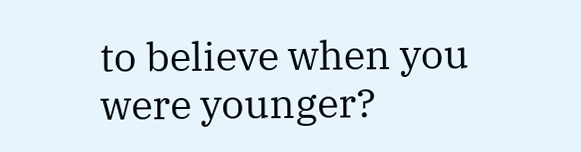to believe when you were younger?